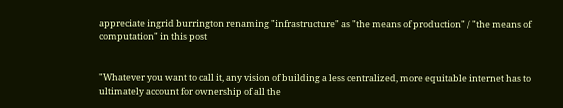appreciate ingrid burrington renaming "infrastructure" as "the means of production" / "the means of computation" in this post


"Whatever you want to call it, any vision of building a less centralized, more equitable internet has to ultimately account for ownership of all the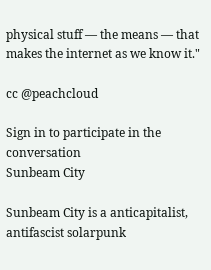physical stuff — the means — that makes the internet as we know it."

cc @peachcloud

Sign in to participate in the conversation
Sunbeam City

Sunbeam City is a anticapitalist, antifascist solarpunk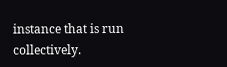instance that is run collectively.